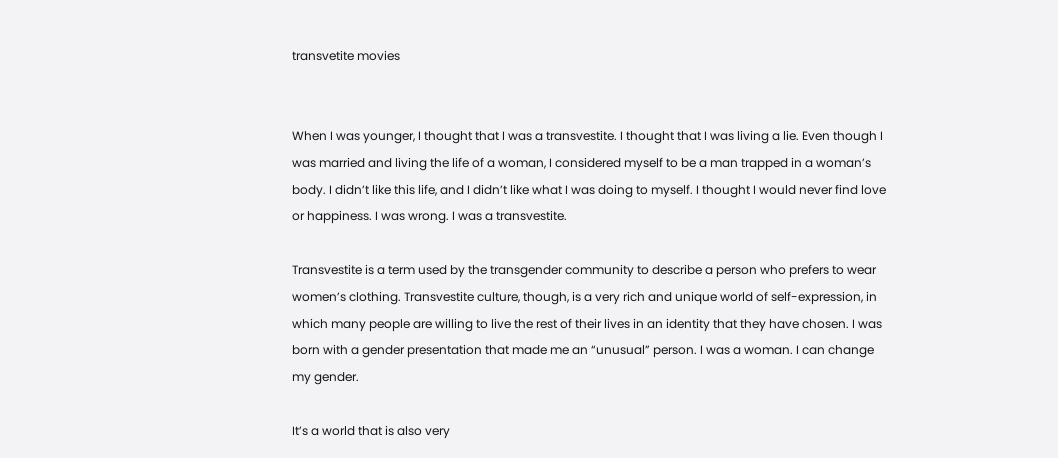transvetite movies


When I was younger, I thought that I was a transvestite. I thought that I was living a lie. Even though I was married and living the life of a woman, I considered myself to be a man trapped in a woman’s body. I didn’t like this life, and I didn’t like what I was doing to myself. I thought I would never find love or happiness. I was wrong. I was a transvestite.

Transvestite is a term used by the transgender community to describe a person who prefers to wear women’s clothing. Transvestite culture, though, is a very rich and unique world of self-expression, in which many people are willing to live the rest of their lives in an identity that they have chosen. I was born with a gender presentation that made me an “unusual” person. I was a woman. I can change my gender.

It’s a world that is also very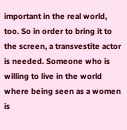important in the real world, too. So in order to bring it to the screen, a transvestite actor is needed. Someone who is willing to live in the world where being seen as a women is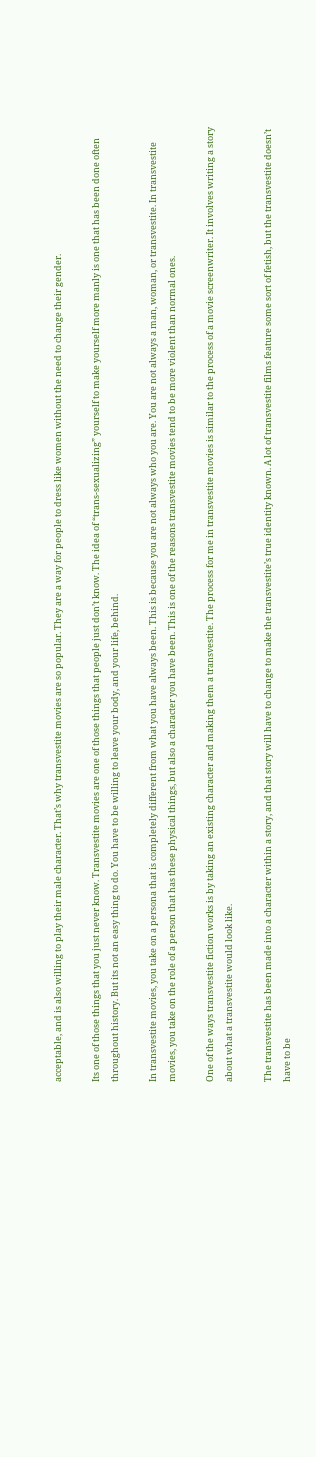acceptable, and is also willing to play their male character. That’s why transvestite movies are so popular. They are a way for people to dress like women without the need to change their gender.

Its one of those things that you just never know. Transvestite movies are one of those things that people just don’t know. The idea of “trans-sexualizing” yourself to make yourself more manly is one that has been done often throughout history. But its not an easy thing to do. You have to be willing to leave your body, and your life, behind.

In transvestite movies, you take on a persona that is completely different from what you have always been. This is because you are not always who you are. You are not always a man, woman, or transvestite. In transvestite movies, you take on the role of a person that has these physical things, but also a character you have been. This is one of the reasons transvestite movies tend to be more violent than normal ones.

One of the ways transvestite fiction works is by taking an existing character and making them a transvestite. The process for me in transvestite movies is similar to the process of a movie screenwriter. It involves writing a story about what a transvestite would look like.

The transvestite has been made into a character within a story, and that story will have to change to make the transvestite’s true identity known. A lot of transvestite films feature some sort of fetish, but the transvestite doesn’t have to be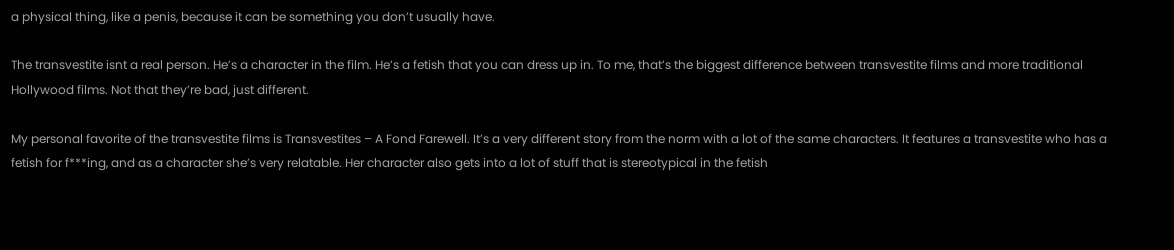a physical thing, like a penis, because it can be something you don’t usually have.

The transvestite isnt a real person. He’s a character in the film. He’s a fetish that you can dress up in. To me, that’s the biggest difference between transvestite films and more traditional Hollywood films. Not that they’re bad, just different.

My personal favorite of the transvestite films is Transvestites – A Fond Farewell. It’s a very different story from the norm with a lot of the same characters. It features a transvestite who has a fetish for f***ing, and as a character she’s very relatable. Her character also gets into a lot of stuff that is stereotypical in the fetish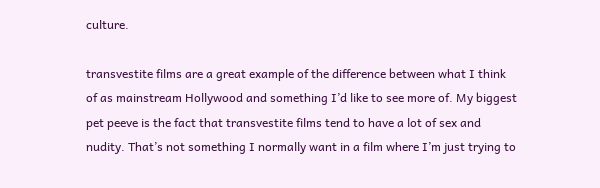culture.

transvestite films are a great example of the difference between what I think of as mainstream Hollywood and something I’d like to see more of. My biggest pet peeve is the fact that transvestite films tend to have a lot of sex and nudity. That’s not something I normally want in a film where I’m just trying to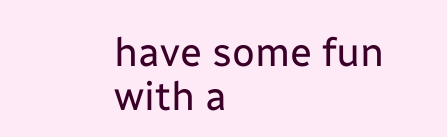have some fun with a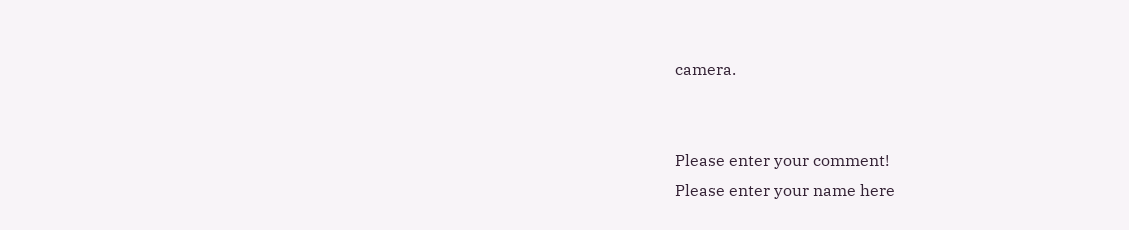camera.


Please enter your comment!
Please enter your name here